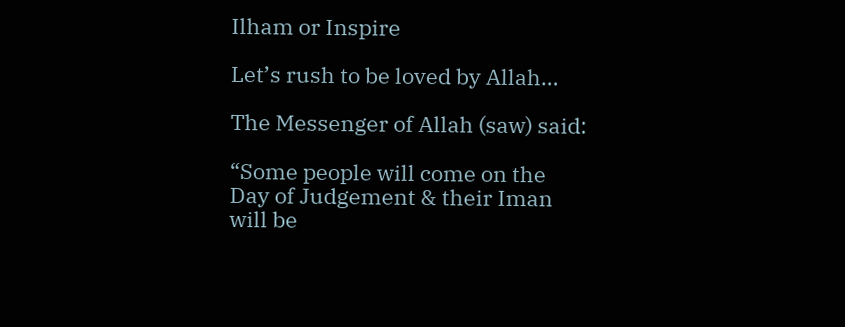Ilham or Inspire

Let’s rush to be loved by Allah…

The Messenger of Allah (saw) said:

“Some people will come on the Day of Judgement & their Iman will be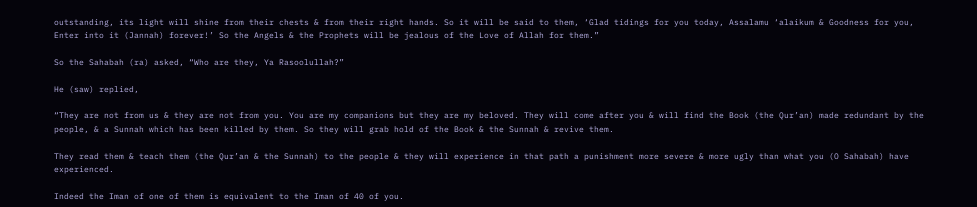outstanding, its light will shine from their chests & from their right hands. So it will be said to them, ‘Glad tidings for you today, Assalamu ‘alaikum & Goodness for you, Enter into it (Jannah) forever!’ So the Angels & the Prophets will be jealous of the Love of Allah for them.”

So the Sahabah (ra) asked, “Who are they, Ya Rasoolullah?”

He (saw) replied,

“They are not from us & they are not from you. You are my companions but they are my beloved. They will come after you & will find the Book (the Qur’an) made redundant by the people, & a Sunnah which has been killed by them. So they will grab hold of the Book & the Sunnah & revive them.

They read them & teach them (the Qur’an & the Sunnah) to the people & they will experience in that path a punishment more severe & more ugly than what you (O Sahabah) have experienced.

Indeed the Iman of one of them is equivalent to the Iman of 40 of you.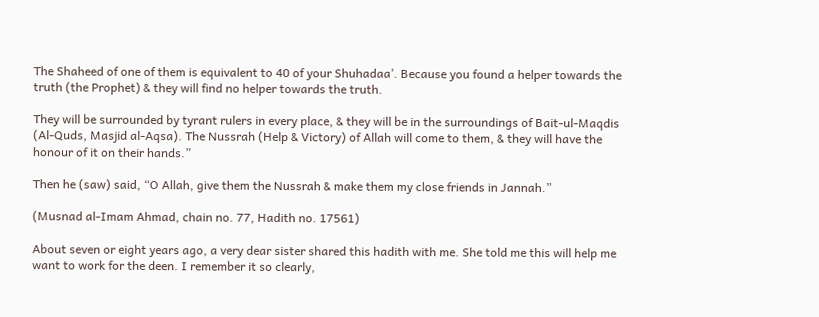The Shaheed of one of them is equivalent to 40 of your Shuhadaa’. Because you found a helper towards the truth (the Prophet) & they will find no helper towards the truth.

They will be surrounded by tyrant rulers in every place, & they will be in the surroundings of Bait-ul-Maqdis (Al-Quds, Masjid al-Aqsa). The Nussrah (Help & Victory) of Allah will come to them, & they will have the honour of it on their hands.”

Then he (saw) said, “O Allah, give them the Nussrah & make them my close friends in Jannah.”

(Musnad al-Imam Ahmad, chain no. 77, Hadith no. 17561)

About seven or eight years ago, a very dear sister shared this hadith with me. She told me this will help me want to work for the deen. I remember it so clearly,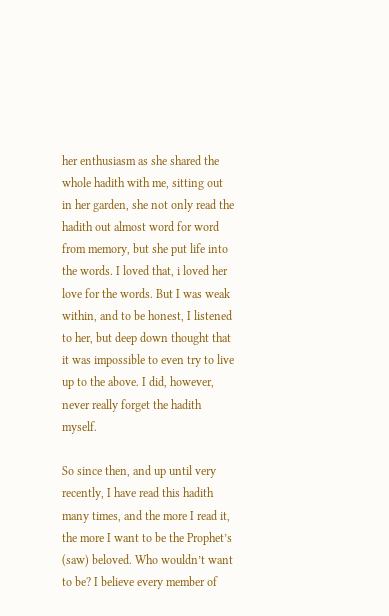her enthusiasm as she shared the whole hadith with me, sitting out in her garden, she not only read the hadith out almost word for word from memory, but she put life into the words. I loved that, i loved her love for the words. But I was weak within, and to be honest, I listened to her, but deep down thought that it was impossible to even try to live up to the above. I did, however, never really forget the hadith myself.

So since then, and up until very recently, I have read this hadith many times, and the more I read it, the more I want to be the Prophet’s (saw) beloved. Who wouldn’t want to be? I believe every member of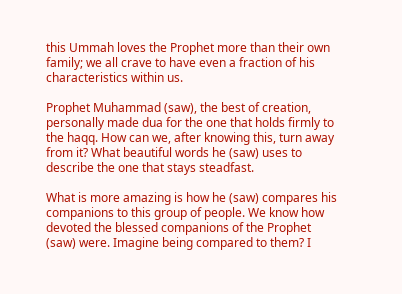this Ummah loves the Prophet more than their own family; we all crave to have even a fraction of his characteristics within us.

Prophet Muhammad (saw), the best of creation, personally made dua for the one that holds firmly to the haqq. How can we, after knowing this, turn away from it? What beautiful words he (saw) uses to describe the one that stays steadfast.

What is more amazing is how he (saw) compares his companions to this group of people. We know how devoted the blessed companions of the Prophet (saw) were. Imagine being compared to them? I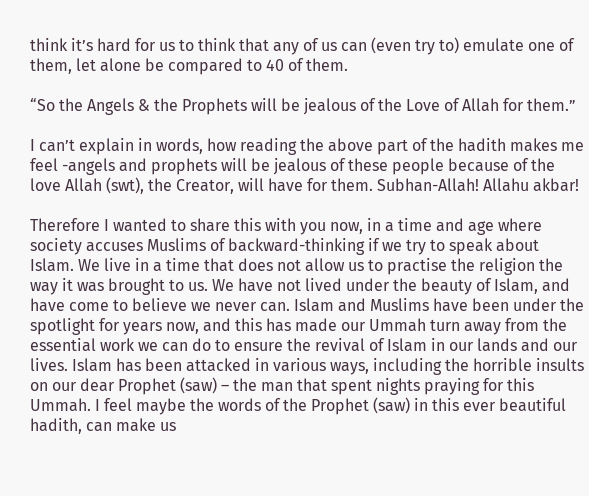think it’s hard for us to think that any of us can (even try to) emulate one of them, let alone be compared to 40 of them.

“So the Angels & the Prophets will be jealous of the Love of Allah for them.”

I can’t explain in words, how reading the above part of the hadith makes me feel -angels and prophets will be jealous of these people because of the love Allah (swt), the Creator, will have for them. Subhan-Allah! Allahu akbar!

Therefore I wanted to share this with you now, in a time and age where society accuses Muslims of backward-thinking if we try to speak about Islam. We live in a time that does not allow us to practise the religion the way it was brought to us. We have not lived under the beauty of Islam, and have come to believe we never can. Islam and Muslims have been under the spotlight for years now, and this has made our Ummah turn away from the essential work we can do to ensure the revival of Islam in our lands and our lives. Islam has been attacked in various ways, including the horrible insults on our dear Prophet (saw) – the man that spent nights praying for this Ummah. I feel maybe the words of the Prophet (saw) in this ever beautiful hadith, can make us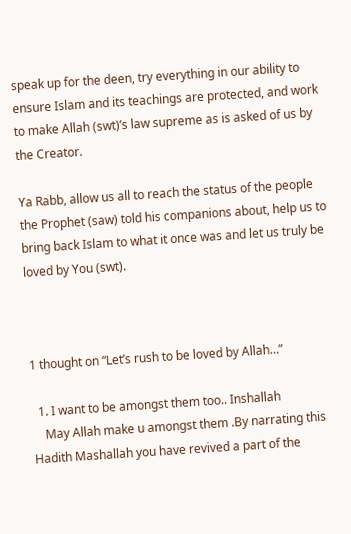speak up for the deen, try everything in our ability to ensure Islam and its teachings are protected, and work to make Allah (swt)’s law supreme as is asked of us by the Creator.

Ya Rabb, allow us all to reach the status of the people the Prophet (saw) told his companions about, help us to bring back Islam to what it once was and let us truly be loved by You (swt).



1 thought on “Let’s rush to be loved by Allah…”

  1. I want to be amongst them too.. Inshallah
    May Allah make u amongst them .By narrating this Hadith Mashallah you have revived a part of the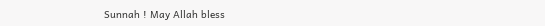Sunnah ! May Allah bless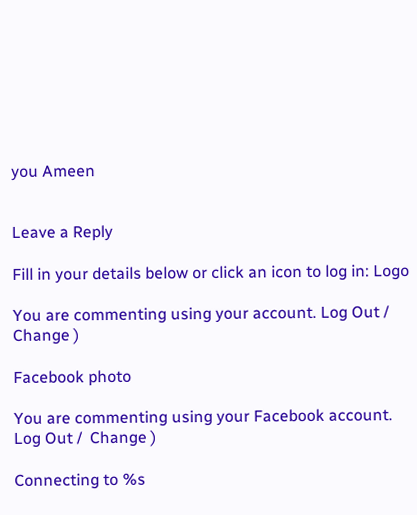you Ameen


Leave a Reply

Fill in your details below or click an icon to log in: Logo

You are commenting using your account. Log Out /  Change )

Facebook photo

You are commenting using your Facebook account. Log Out /  Change )

Connecting to %s